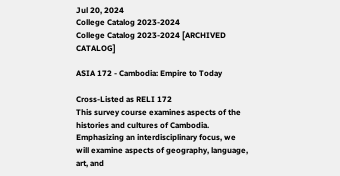Jul 20, 2024
College Catalog 2023-2024
College Catalog 2023-2024 [ARCHIVED CATALOG]

ASIA 172 - Cambodia: Empire to Today

Cross-Listed as RELI 172
This survey course examines aspects of the histories and cultures of Cambodia. Emphasizing an interdisciplinary focus, we will examine aspects of geography, language, art, and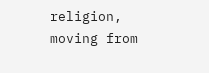religion, moving from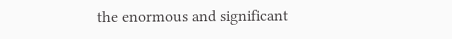the enormous and significant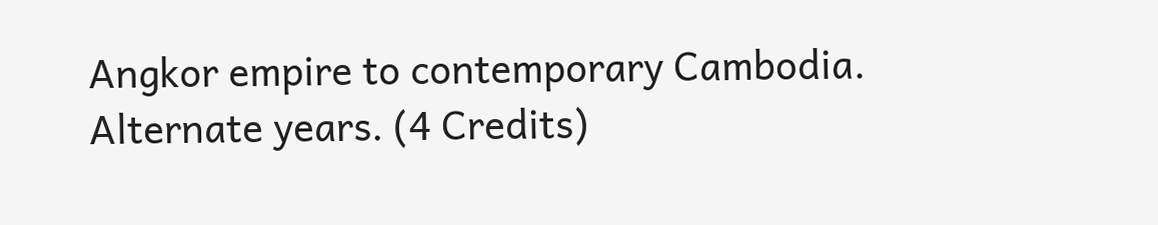Angkor empire to contemporary Cambodia. Alternate years. (4 Credits)